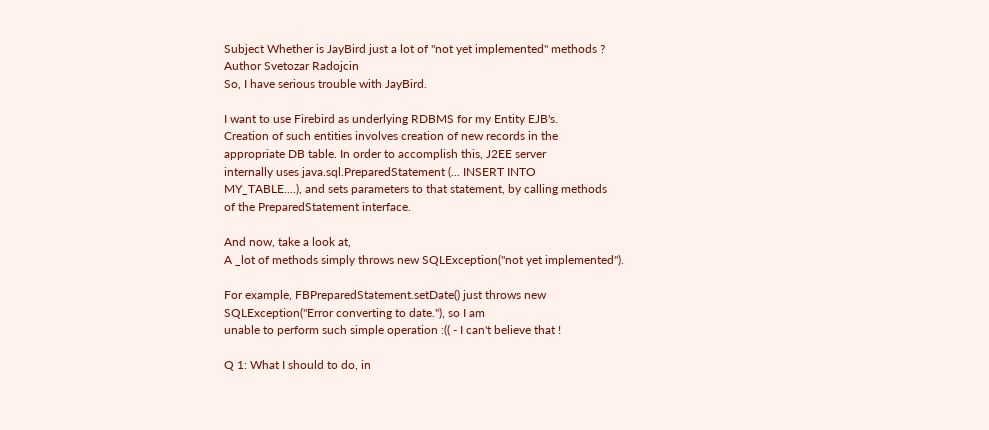Subject Whether is JayBird just a lot of "not yet implemented" methods ?
Author Svetozar Radojcin
So, I have serious trouble with JayBird.

I want to use Firebird as underlying RDBMS for my Entity EJB's.
Creation of such entities involves creation of new records in the
appropriate DB table. In order to accomplish this, J2EE server
internally uses java.sql.PreparedStatement (... INSERT INTO
MY_TABLE....), and sets parameters to that statement, by calling methods
of the PreparedStatement interface.

And now, take a look at,
A _lot of methods simply throws new SQLException("not yet implemented").

For example, FBPreparedStatement.setDate() just throws new
SQLException("Error converting to date."), so I am
unable to perform such simple operation :(( - I can't believe that !

Q 1: What I should to do, in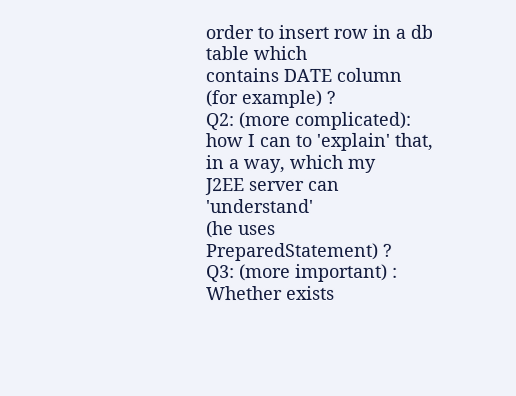order to insert row in a db table which
contains DATE column (for example) ?
Q2: (more complicated): how I can to 'explain' that, in a way, which my
J2EE server can 'understand'
(he uses PreparedStatement) ?
Q3: (more important) : Whether exists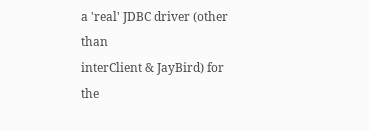a 'real' JDBC driver (other than
interClient & JayBird) for the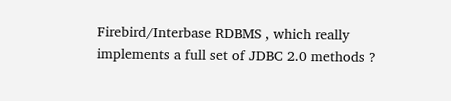Firebird/Interbase RDBMS , which really
implements a full set of JDBC 2.0 methods ?